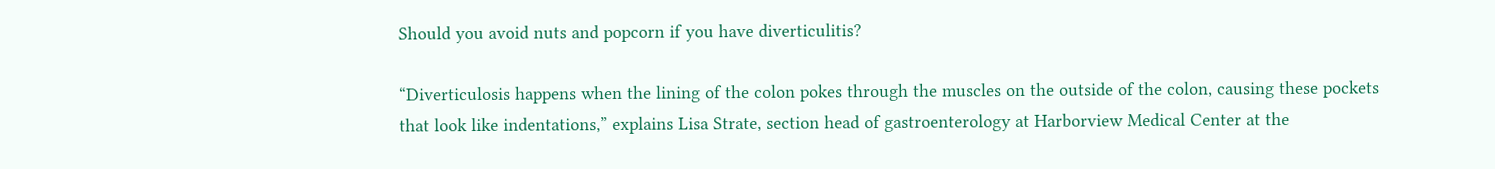Should you avoid nuts and popcorn if you have diverticulitis?

“Diverticulosis happens when the lining of the colon pokes through the muscles on the outside of the colon, causing these pockets that look like indentations,” explains Lisa Strate, section head of gastroenterology at Harborview Medical Center at the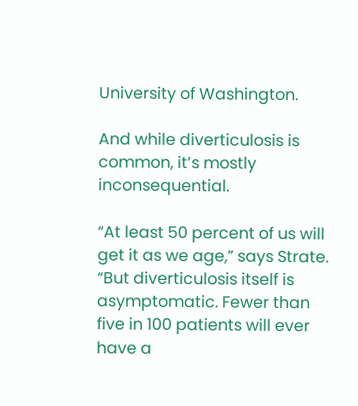University of Washington.

And while diverticulosis is common, it’s mostly inconsequential.

“At least 50 percent of us will get it as we age,” says Strate. “But diverticulosis itself is asymptomatic. Fewer than five in 100 patients will ever have a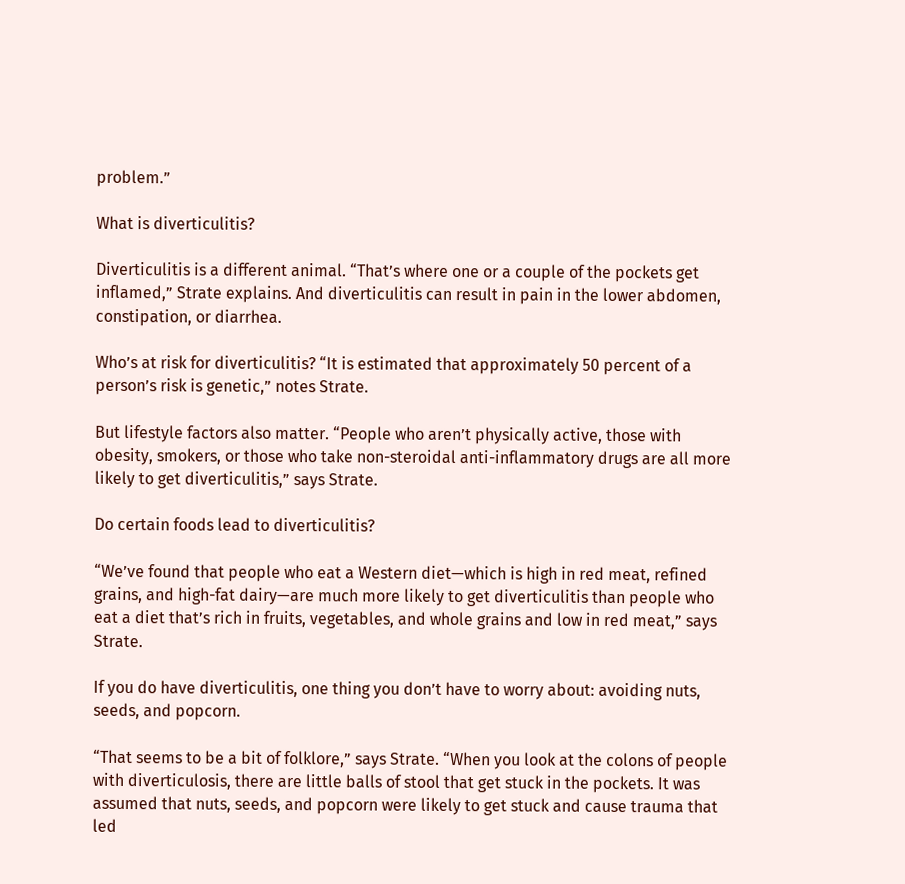problem.”

What is diverticulitis?

Diverticulitis is a different animal. “That’s where one or a couple of the pockets get inflamed,” Strate explains. And diverticulitis can result in pain in the lower abdomen, constipation, or diarrhea.

Who’s at risk for diverticulitis? “It is estimated that approximately 50 percent of a person’s risk is genetic,” notes Strate.

But lifestyle factors also matter. “People who aren’t physically active, those with obesity, smokers, or those who take non-steroidal anti-inflammatory drugs are all more likely to get diverticulitis,” says Strate.

Do certain foods lead to diverticulitis?

“We’ve found that people who eat a Western diet—which is high in red meat, refined grains, and high-fat dairy—are much more likely to get diverticulitis than people who eat a diet that’s rich in fruits, vegetables, and whole grains and low in red meat,” says Strate.

If you do have diverticulitis, one thing you don’t have to worry about: avoiding nuts, seeds, and popcorn.

“That seems to be a bit of folklore,” says Strate. “When you look at the colons of people with diverticulosis, there are little balls of stool that get stuck in the pockets. It was assumed that nuts, seeds, and popcorn were likely to get stuck and cause trauma that led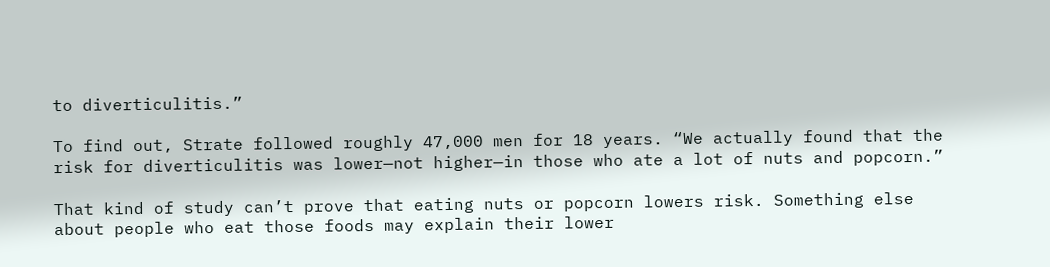to diverticulitis.”

To find out, Strate followed roughly 47,000 men for 18 years. “We actually found that the risk for diverticulitis was lower—not higher—in those who ate a lot of nuts and popcorn.”

That kind of study can’t prove that eating nuts or popcorn lowers risk. Something else about people who eat those foods may explain their lower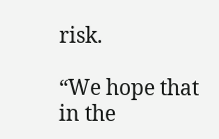risk.

“We hope that in the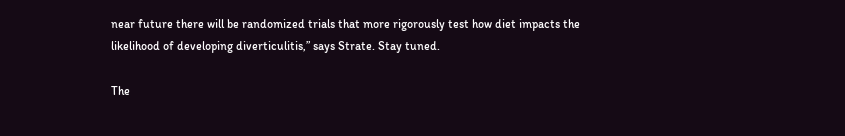near future there will be randomized trials that more rigorously test how diet impacts the likelihood of developing diverticulitis,” says Strate. Stay tuned.

The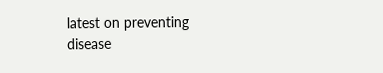latest on preventing disease